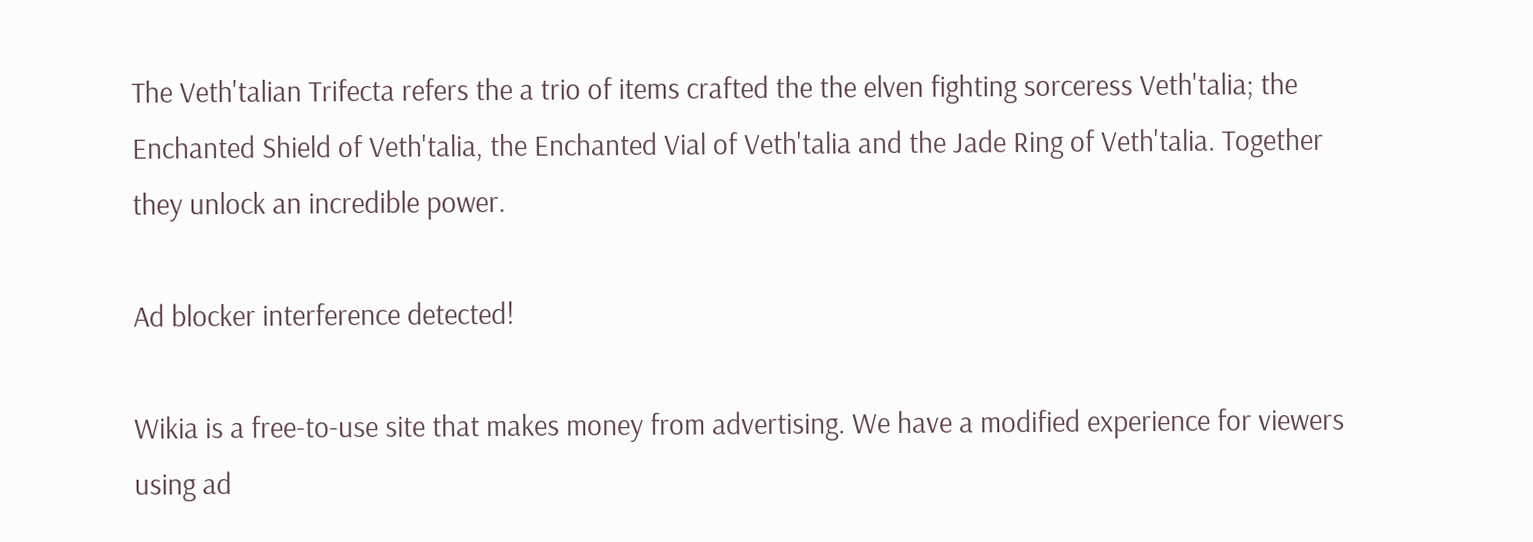The Veth'talian Trifecta refers the a trio of items crafted the the elven fighting sorceress Veth'talia; the Enchanted Shield of Veth'talia, the Enchanted Vial of Veth'talia and the Jade Ring of Veth'talia. Together they unlock an incredible power.

Ad blocker interference detected!

Wikia is a free-to-use site that makes money from advertising. We have a modified experience for viewers using ad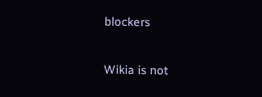blockers

Wikia is not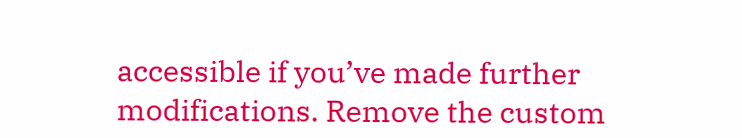accessible if you’ve made further modifications. Remove the custom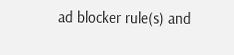ad blocker rule(s) and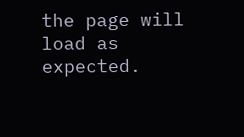the page will load as expected.